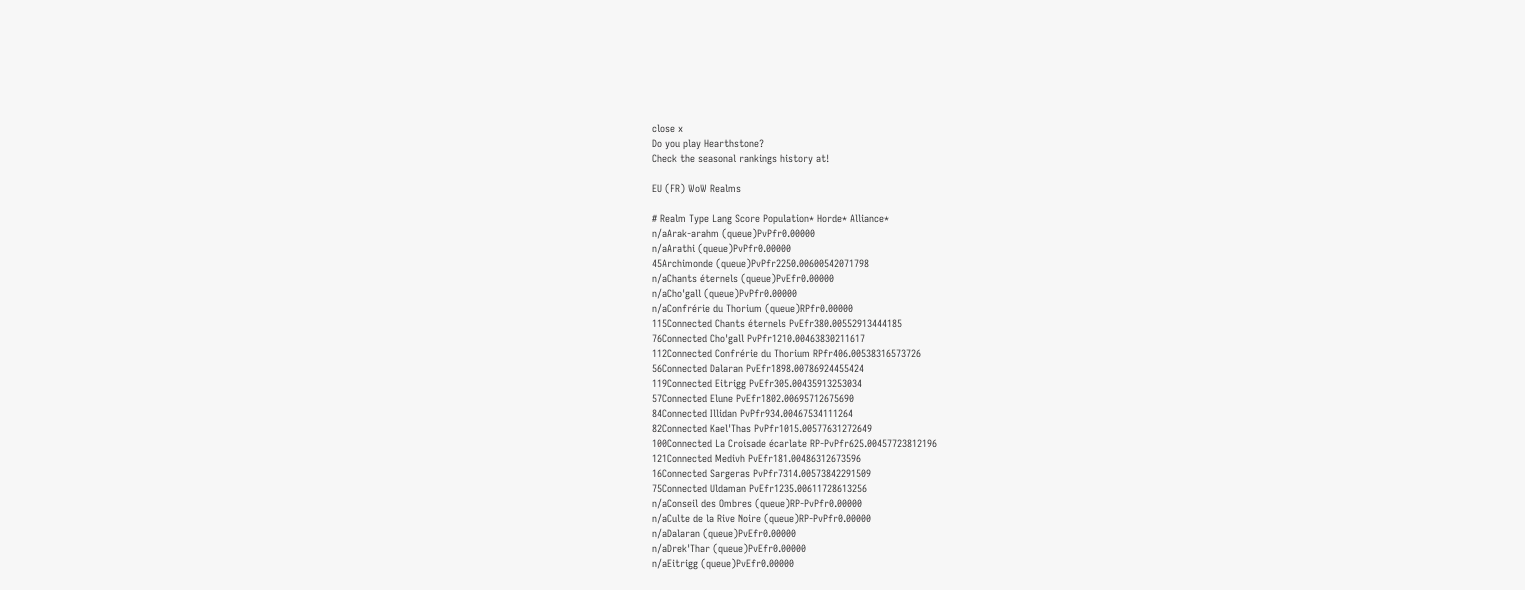close x
Do you play Hearthstone?
Check the seasonal rankings history at!

EU (FR) WoW Realms

# Realm Type Lang Score Population* Horde* Alliance*
n/aArak-arahm (queue)PvPfr0.00000
n/aArathi (queue)PvPfr0.00000
45Archimonde (queue)PvPfr2250.00600542071798
n/aChants éternels (queue)PvEfr0.00000
n/aCho'gall (queue)PvPfr0.00000
n/aConfrérie du Thorium (queue)RPfr0.00000
115Connected Chants éternels PvEfr380.00552913444185
76Connected Cho'gall PvPfr1210.00463830211617
112Connected Confrérie du Thorium RPfr406.00538316573726
56Connected Dalaran PvEfr1898.00786924455424
119Connected Eitrigg PvEfr305.00435913253034
57Connected Elune PvEfr1802.00695712675690
84Connected Illidan PvPfr934.00467534111264
82Connected Kael'Thas PvPfr1015.00577631272649
100Connected La Croisade écarlate RP-PvPfr625.00457723812196
121Connected Medivh PvEfr181.00486312673596
16Connected Sargeras PvPfr7314.00573842291509
75Connected Uldaman PvEfr1235.00611728613256
n/aConseil des Ombres (queue)RP-PvPfr0.00000
n/aCulte de la Rive Noire (queue)RP-PvPfr0.00000
n/aDalaran (queue)PvEfr0.00000
n/aDrek'Thar (queue)PvEfr0.00000
n/aEitrigg (queue)PvEfr0.00000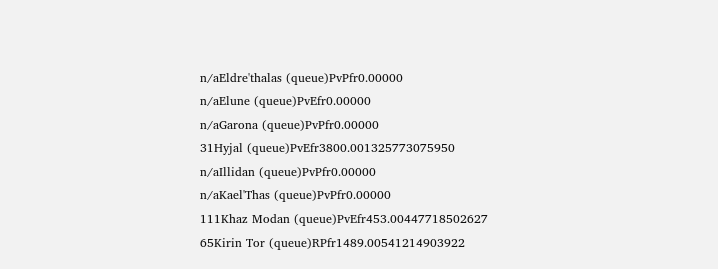n/aEldre'thalas (queue)PvPfr0.00000
n/aElune (queue)PvEfr0.00000
n/aGarona (queue)PvPfr0.00000
31Hyjal (queue)PvEfr3800.001325773075950
n/aIllidan (queue)PvPfr0.00000
n/aKael'Thas (queue)PvPfr0.00000
111Khaz Modan (queue)PvEfr453.00447718502627
65Kirin Tor (queue)RPfr1489.00541214903922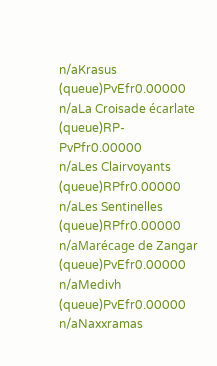n/aKrasus (queue)PvEfr0.00000
n/aLa Croisade écarlate (queue)RP-PvPfr0.00000
n/aLes Clairvoyants (queue)RPfr0.00000
n/aLes Sentinelles (queue)RPfr0.00000
n/aMarécage de Zangar (queue)PvEfr0.00000
n/aMedivh (queue)PvEfr0.00000
n/aNaxxramas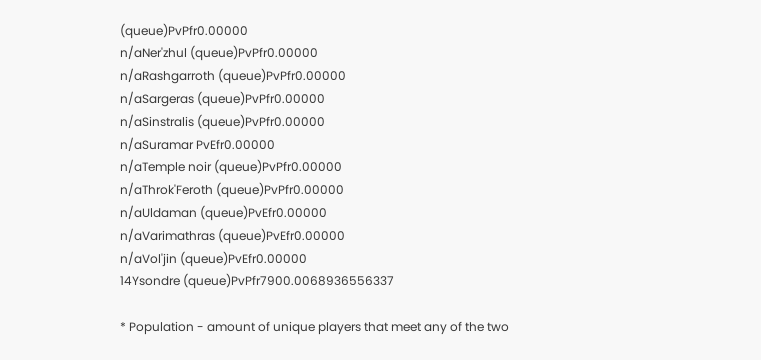(queue)PvPfr0.00000
n/aNer'zhul (queue)PvPfr0.00000
n/aRashgarroth (queue)PvPfr0.00000
n/aSargeras (queue)PvPfr0.00000
n/aSinstralis (queue)PvPfr0.00000
n/aSuramar PvEfr0.00000
n/aTemple noir (queue)PvPfr0.00000
n/aThrok'Feroth (queue)PvPfr0.00000
n/aUldaman (queue)PvEfr0.00000
n/aVarimathras (queue)PvEfr0.00000
n/aVol'jin (queue)PvEfr0.00000
14Ysondre (queue)PvPfr7900.0068936556337

* Population - amount of unique players that meet any of the two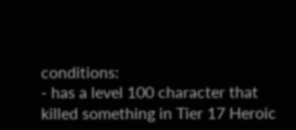conditions:
- has a level 100 character that killed something in Tier 17 Heroic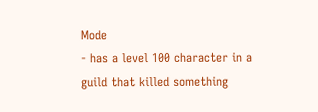Mode
- has a level 100 character in a guild that killed something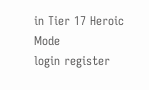in Tier 17 Heroic Mode
login register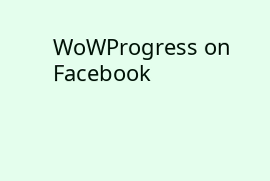WoWProgress on Facebook